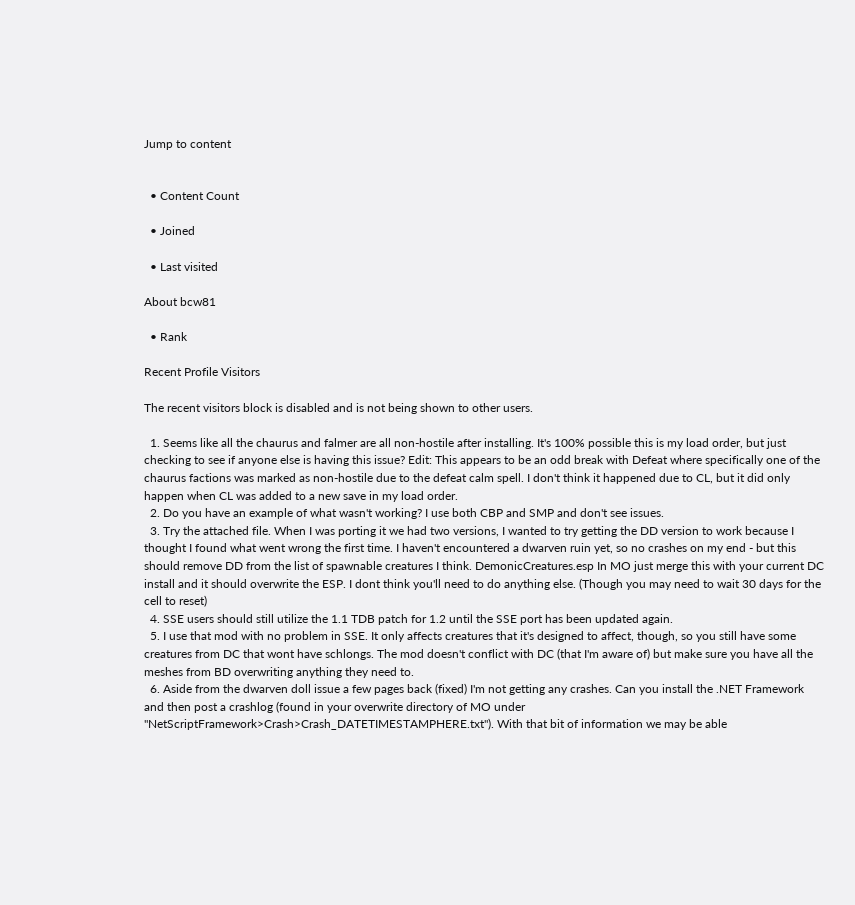Jump to content


  • Content Count

  • Joined

  • Last visited

About bcw81

  • Rank

Recent Profile Visitors

The recent visitors block is disabled and is not being shown to other users.

  1. Seems like all the chaurus and falmer are all non-hostile after installing. It's 100% possible this is my load order, but just checking to see if anyone else is having this issue? Edit: This appears to be an odd break with Defeat where specifically one of the chaurus factions was marked as non-hostile due to the defeat calm spell. I don't think it happened due to CL, but it did only happen when CL was added to a new save in my load order.
  2. Do you have an example of what wasn't working? I use both CBP and SMP and don't see issues.
  3. Try the attached file. When I was porting it we had two versions, I wanted to try getting the DD version to work because I thought I found what went wrong the first time. I haven't encountered a dwarven ruin yet, so no crashes on my end - but this should remove DD from the list of spawnable creatures I think. DemonicCreatures.esp In MO just merge this with your current DC install and it should overwrite the ESP. I dont think you'll need to do anything else. (Though you may need to wait 30 days for the cell to reset)
  4. SSE users should still utilize the 1.1 TDB patch for 1.2 until the SSE port has been updated again.
  5. I use that mod with no problem in SSE. It only affects creatures that it's designed to affect, though, so you still have some creatures from DC that wont have schlongs. The mod doesn't conflict with DC (that I'm aware of) but make sure you have all the meshes from BD overwriting anything they need to.
  6. Aside from the dwarven doll issue a few pages back (fixed) I'm not getting any crashes. Can you install the .NET Framework and then post a crashlog (found in your overwrite directory of MO under "NetScriptFramework>Crash>Crash_DATETIMESTAMPHERE.txt"). With that bit of information we may be able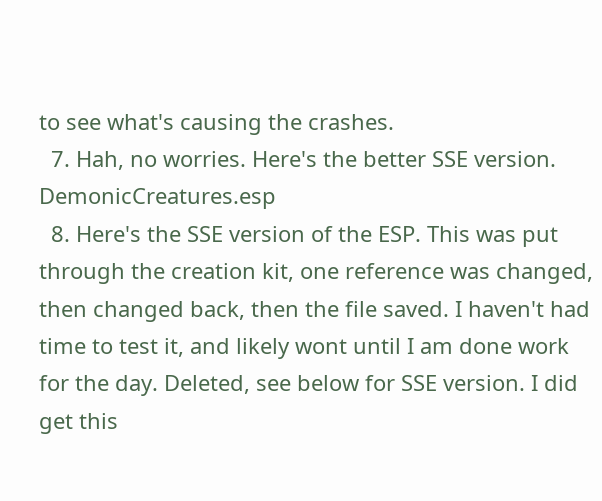to see what's causing the crashes.
  7. Hah, no worries. Here's the better SSE version. DemonicCreatures.esp
  8. Here's the SSE version of the ESP. This was put through the creation kit, one reference was changed, then changed back, then the file saved. I haven't had time to test it, and likely wont until I am done work for the day. Deleted, see below for SSE version. I did get this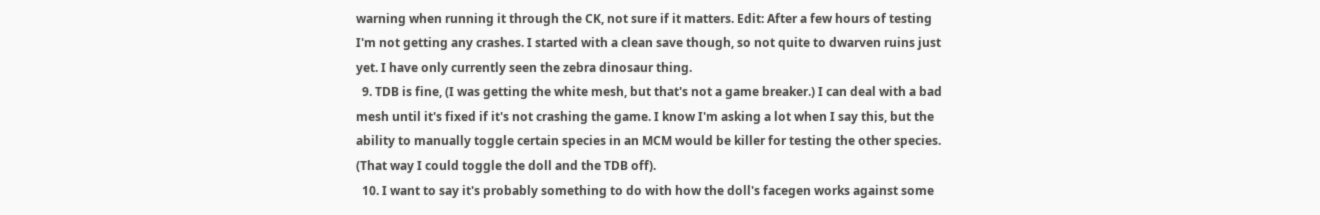warning when running it through the CK, not sure if it matters. Edit: After a few hours of testing I'm not getting any crashes. I started with a clean save though, so not quite to dwarven ruins just yet. I have only currently seen the zebra dinosaur thing.
  9. TDB is fine, (I was getting the white mesh, but that's not a game breaker.) I can deal with a bad mesh until it's fixed if it's not crashing the game. I know I'm asking a lot when I say this, but the ability to manually toggle certain species in an MCM would be killer for testing the other species. (That way I could toggle the doll and the TDB off).
  10. I want to say it's probably something to do with how the doll's facegen works against some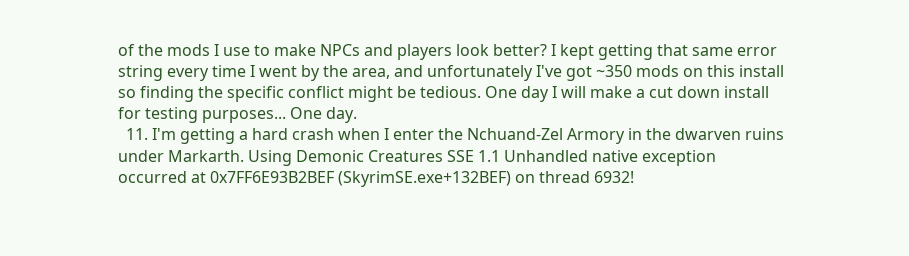of the mods I use to make NPCs and players look better? I kept getting that same error string every time I went by the area, and unfortunately I've got ~350 mods on this install so finding the specific conflict might be tedious. One day I will make a cut down install for testing purposes... One day.
  11. I'm getting a hard crash when I enter the Nchuand-Zel Armory in the dwarven ruins under Markarth. Using Demonic Creatures SSE 1.1 Unhandled native exception occurred at 0x7FF6E93B2BEF (SkyrimSE.exe+132BEF) on thread 6932!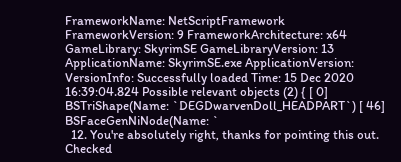FrameworkName: NetScriptFramework FrameworkVersion: 9 FrameworkArchitecture: x64 GameLibrary: SkyrimSE GameLibraryVersion: 13 ApplicationName: SkyrimSE.exe ApplicationVersion: VersionInfo: Successfully loaded Time: 15 Dec 2020 16:39:04.824 Possible relevant objects (2) { [ 0] BSTriShape(Name: `DEGDwarvenDoll_HEADPART`) [ 46] BSFaceGenNiNode(Name: `
  12. You're absolutely right, thanks for pointing this out. Checked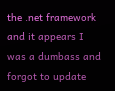the .net framework and it appears I was a dumbass and forgot to update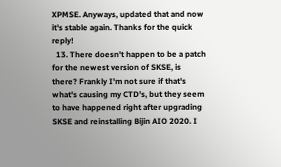XPMSE. Anyways, updated that and now it's stable again. Thanks for the quick reply!
  13. There doesn't happen to be a patch for the newest version of SKSE, is there? Frankly I'm not sure if that's what's causing my CTD's, but they seem to have happened right after upgrading SKSE and reinstalling Bijin AIO 2020. I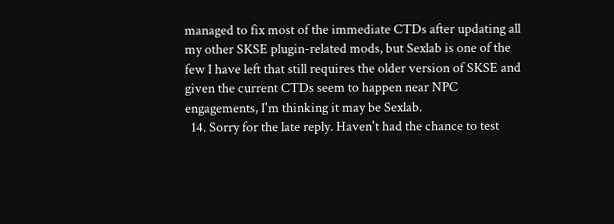managed to fix most of the immediate CTDs after updating all my other SKSE plugin-related mods, but Sexlab is one of the few I have left that still requires the older version of SKSE and given the current CTDs seem to happen near NPC engagements, I'm thinking it may be Sexlab.
  14. Sorry for the late reply. Haven't had the chance to test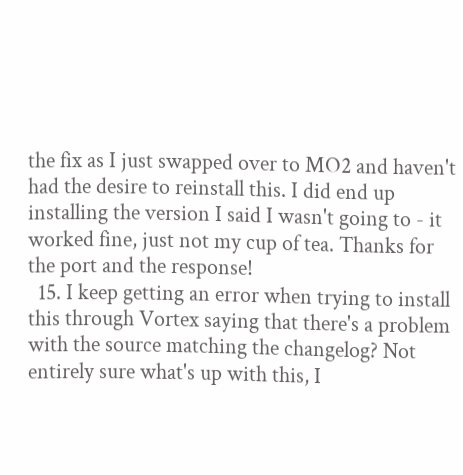the fix as I just swapped over to MO2 and haven't had the desire to reinstall this. I did end up installing the version I said I wasn't going to - it worked fine, just not my cup of tea. Thanks for the port and the response!
  15. I keep getting an error when trying to install this through Vortex saying that there's a problem with the source matching the changelog? Not entirely sure what's up with this, I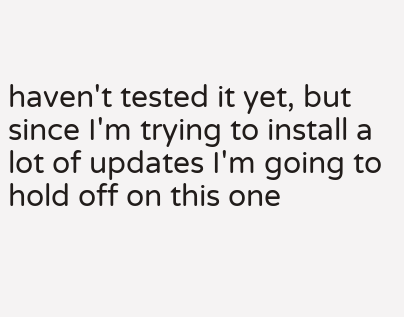haven't tested it yet, but since I'm trying to install a lot of updates I'm going to hold off on this one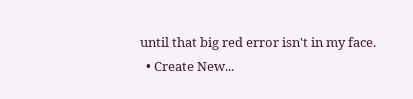until that big red error isn't in my face.
  • Create New...